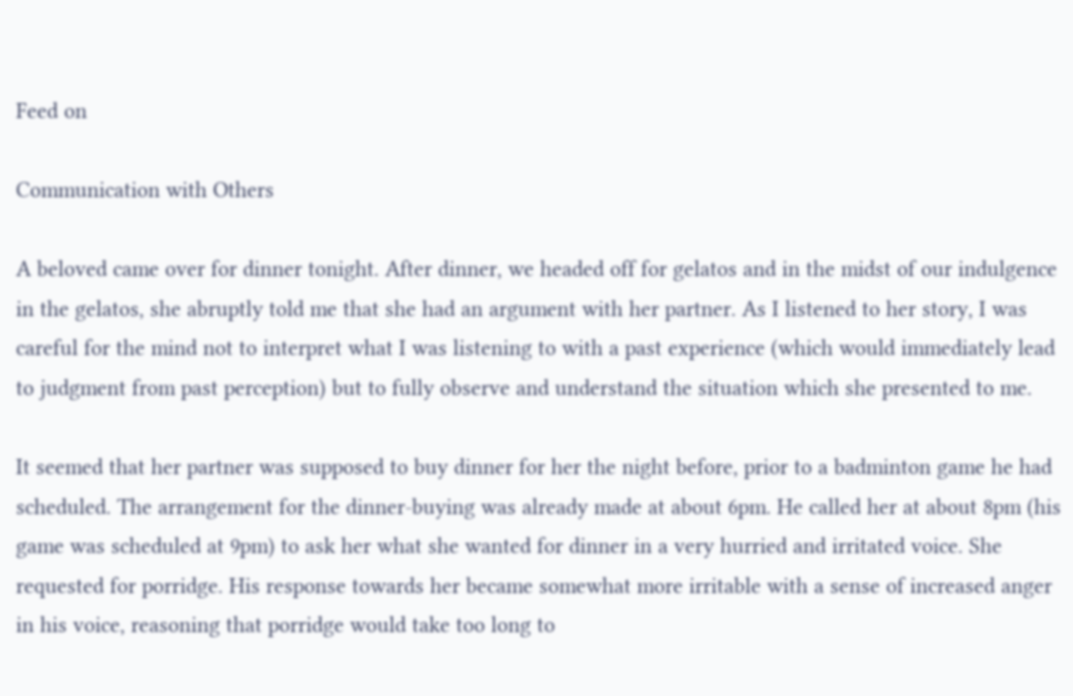Feed on

Communication with Others

A beloved came over for dinner tonight. After dinner, we headed off for gelatos and in the midst of our indulgence in the gelatos, she abruptly told me that she had an argument with her partner. As I listened to her story, I was careful for the mind not to interpret what I was listening to with a past experience (which would immediately lead to judgment from past perception) but to fully observe and understand the situation which she presented to me.

It seemed that her partner was supposed to buy dinner for her the night before, prior to a badminton game he had scheduled. The arrangement for the dinner-buying was already made at about 6pm. He called her at about 8pm (his game was scheduled at 9pm) to ask her what she wanted for dinner in a very hurried and irritated voice. She requested for porridge. His response towards her became somewhat more irritable with a sense of increased anger in his voice, reasoning that porridge would take too long to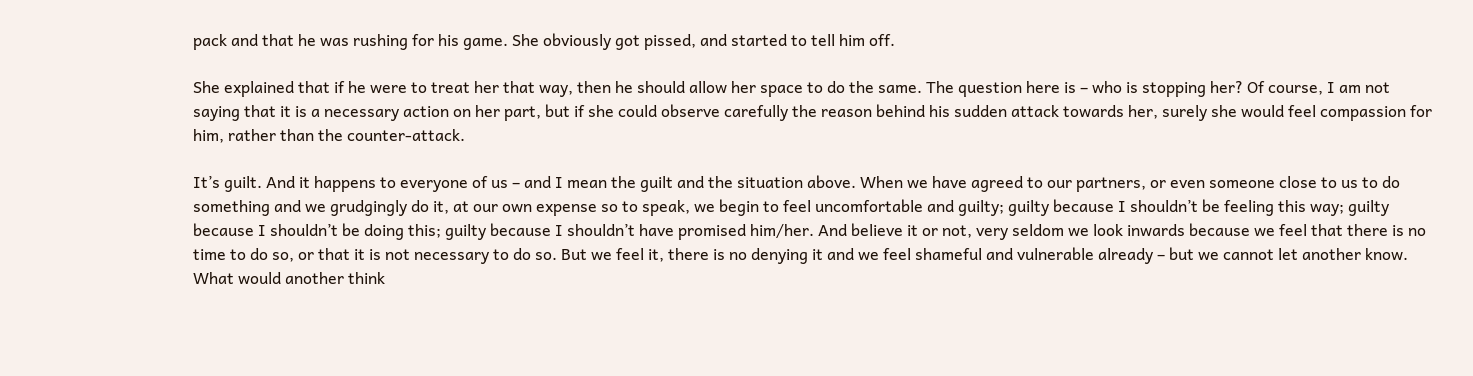pack and that he was rushing for his game. She obviously got pissed, and started to tell him off.

She explained that if he were to treat her that way, then he should allow her space to do the same. The question here is – who is stopping her? Of course, I am not saying that it is a necessary action on her part, but if she could observe carefully the reason behind his sudden attack towards her, surely she would feel compassion for him, rather than the counter-attack.

It’s guilt. And it happens to everyone of us – and I mean the guilt and the situation above. When we have agreed to our partners, or even someone close to us to do something and we grudgingly do it, at our own expense so to speak, we begin to feel uncomfortable and guilty; guilty because I shouldn’t be feeling this way; guilty because I shouldn’t be doing this; guilty because I shouldn’t have promised him/her. And believe it or not, very seldom we look inwards because we feel that there is no time to do so, or that it is not necessary to do so. But we feel it, there is no denying it and we feel shameful and vulnerable already – but we cannot let another know.  What would another think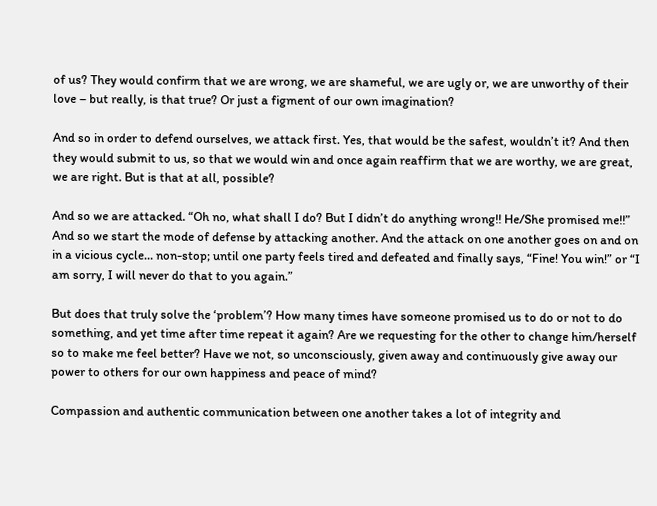of us? They would confirm that we are wrong, we are shameful, we are ugly or, we are unworthy of their love – but really, is that true? Or just a figment of our own imagination?

And so in order to defend ourselves, we attack first. Yes, that would be the safest, wouldn’t it? And then they would submit to us, so that we would win and once again reaffirm that we are worthy, we are great, we are right. But is that at all, possible?

And so we are attacked. “Oh no, what shall I do? But I didn’t do anything wrong!! He/She promised me!!” And so we start the mode of defense by attacking another. And the attack on one another goes on and on in a vicious cycle… non-stop; until one party feels tired and defeated and finally says, “Fine! You win!” or “I am sorry, I will never do that to you again.”

But does that truly solve the ‘problem’? How many times have someone promised us to do or not to do something, and yet time after time repeat it again? Are we requesting for the other to change him/herself so to make me feel better? Have we not, so unconsciously, given away and continuously give away our power to others for our own happiness and peace of mind?

Compassion and authentic communication between one another takes a lot of integrity and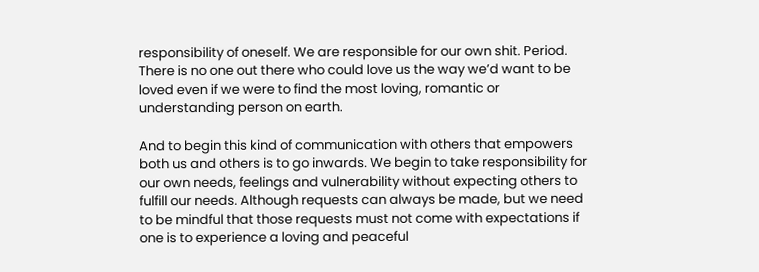responsibility of oneself. We are responsible for our own shit. Period. There is no one out there who could love us the way we’d want to be loved even if we were to find the most loving, romantic or understanding person on earth.

And to begin this kind of communication with others that empowers both us and others is to go inwards. We begin to take responsibility for our own needs, feelings and vulnerability without expecting others to fulfill our needs. Although requests can always be made, but we need to be mindful that those requests must not come with expectations if one is to experience a loving and peaceful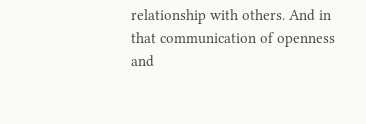relationship with others. And in that communication of openness and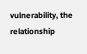vulnerability, the relationship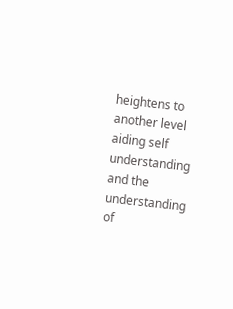heightens to another level aiding self understanding and the understanding of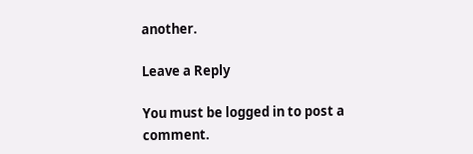another.

Leave a Reply

You must be logged in to post a comment.